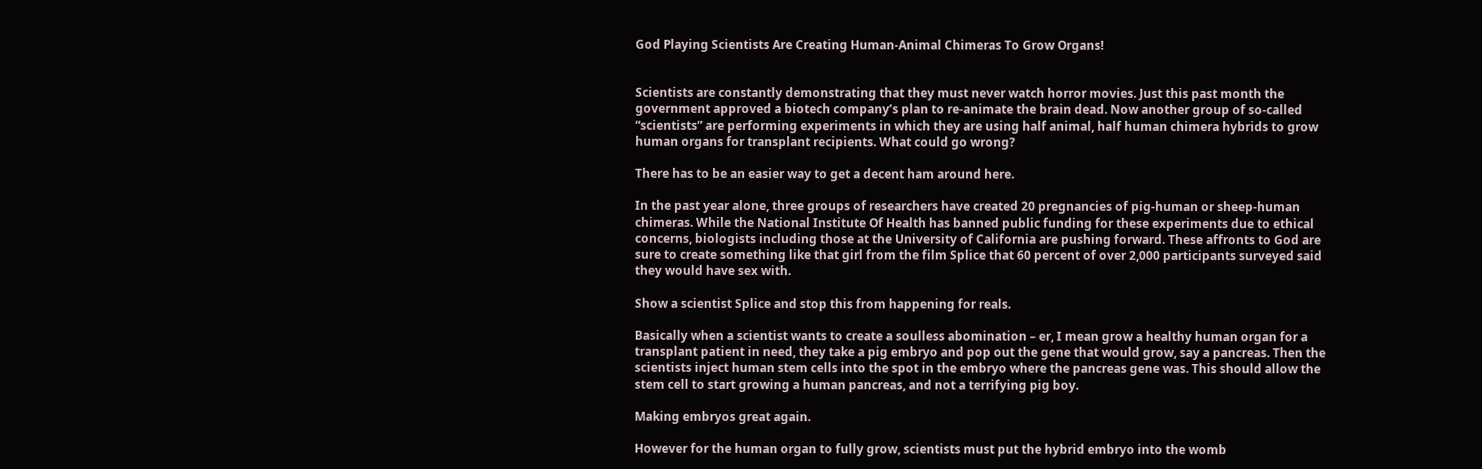God Playing Scientists Are Creating Human-Animal Chimeras To Grow Organs!


Scientists are constantly demonstrating that they must never watch horror movies. Just this past month the government approved a biotech company’s plan to re-animate the brain dead. Now another group of so-called “scientists” are performing experiments in which they are using half animal, half human chimera hybrids to grow human organs for transplant recipients. What could go wrong?

There has to be an easier way to get a decent ham around here.

In the past year alone, three groups of researchers have created 20 pregnancies of pig-human or sheep-human chimeras. While the National Institute Of Health has banned public funding for these experiments due to ethical concerns, biologists including those at the University of California are pushing forward. These affronts to God are sure to create something like that girl from the film Splice that 60 percent of over 2,000 participants surveyed said they would have sex with.

Show a scientist Splice and stop this from happening for reals.

Basically when a scientist wants to create a soulless abomination – er, I mean grow a healthy human organ for a transplant patient in need, they take a pig embryo and pop out the gene that would grow, say a pancreas. Then the scientists inject human stem cells into the spot in the embryo where the pancreas gene was. This should allow the stem cell to start growing a human pancreas, and not a terrifying pig boy.

Making embryos great again.

However for the human organ to fully grow, scientists must put the hybrid embryo into the womb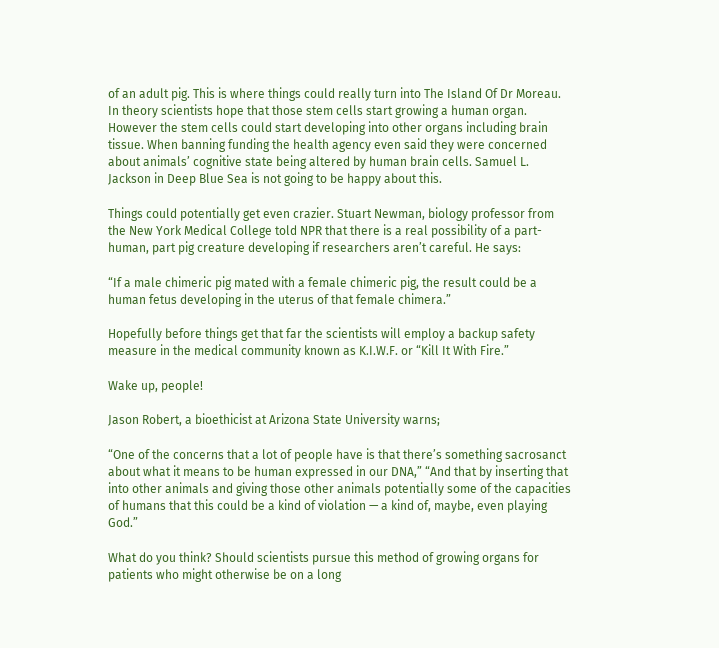of an adult pig. This is where things could really turn into The Island Of Dr Moreau. In theory scientists hope that those stem cells start growing a human organ. However the stem cells could start developing into other organs including brain tissue. When banning funding the health agency even said they were concerned about animals’ cognitive state being altered by human brain cells. Samuel L. Jackson in Deep Blue Sea is not going to be happy about this.

Things could potentially get even crazier. Stuart Newman, biology professor from the New York Medical College told NPR that there is a real possibility of a part-human, part pig creature developing if researchers aren’t careful. He says:

“If a male chimeric pig mated with a female chimeric pig, the result could be a human fetus developing in the uterus of that female chimera.”

Hopefully before things get that far the scientists will employ a backup safety measure in the medical community known as K.I.W.F. or “Kill It With Fire.”

Wake up, people!

Jason Robert, a bioethicist at Arizona State University warns;

“One of the concerns that a lot of people have is that there’s something sacrosanct about what it means to be human expressed in our DNA,” “And that by inserting that into other animals and giving those other animals potentially some of the capacities of humans that this could be a kind of violation — a kind of, maybe, even playing God.”

What do you think? Should scientists pursue this method of growing organs for patients who might otherwise be on a long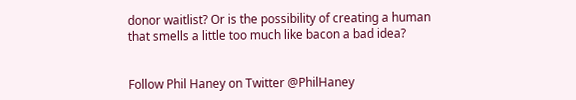donor waitlist? Or is the possibility of creating a human that smells a little too much like bacon a bad idea?


Follow Phil Haney on Twitter @PhilHaney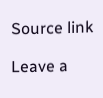Source link

Leave a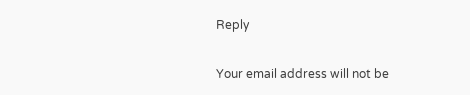Reply

Your email address will not be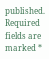published. Required fields are marked *